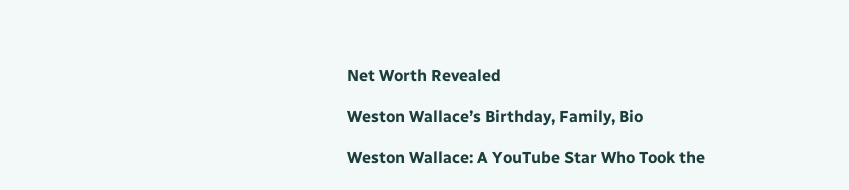Net Worth Revealed

Weston Wallace’s Birthday, Family, Bio

Weston Wallace: A YouTube Star Who Took the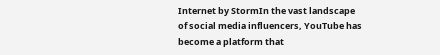Internet by StormIn the vast landscape of social media influencers, YouTube has become a platform that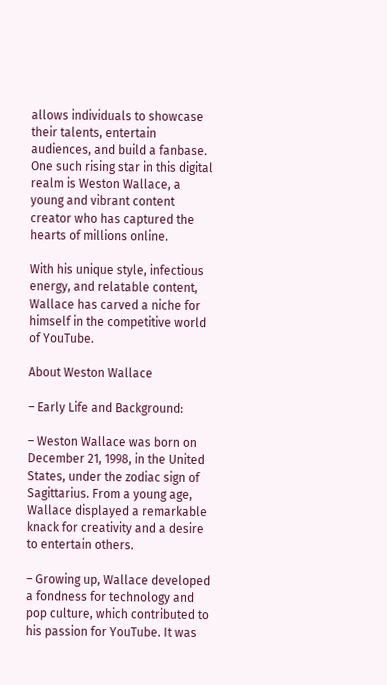allows individuals to showcase their talents, entertain audiences, and build a fanbase. One such rising star in this digital realm is Weston Wallace, a young and vibrant content creator who has captured the hearts of millions online.

With his unique style, infectious energy, and relatable content, Wallace has carved a niche for himself in the competitive world of YouTube.

About Weston Wallace

– Early Life and Background:

– Weston Wallace was born on December 21, 1998, in the United States, under the zodiac sign of Sagittarius. From a young age, Wallace displayed a remarkable knack for creativity and a desire to entertain others.

– Growing up, Wallace developed a fondness for technology and pop culture, which contributed to his passion for YouTube. It was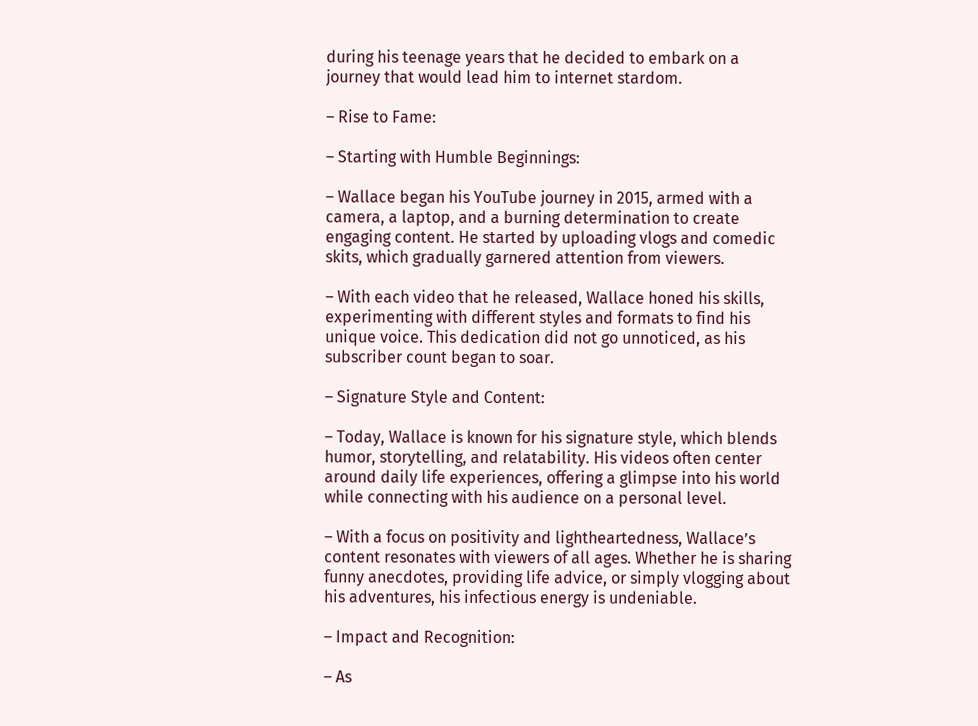during his teenage years that he decided to embark on a journey that would lead him to internet stardom.

– Rise to Fame:

– Starting with Humble Beginnings:

– Wallace began his YouTube journey in 2015, armed with a camera, a laptop, and a burning determination to create engaging content. He started by uploading vlogs and comedic skits, which gradually garnered attention from viewers.

– With each video that he released, Wallace honed his skills, experimenting with different styles and formats to find his unique voice. This dedication did not go unnoticed, as his subscriber count began to soar.

– Signature Style and Content:

– Today, Wallace is known for his signature style, which blends humor, storytelling, and relatability. His videos often center around daily life experiences, offering a glimpse into his world while connecting with his audience on a personal level.

– With a focus on positivity and lightheartedness, Wallace’s content resonates with viewers of all ages. Whether he is sharing funny anecdotes, providing life advice, or simply vlogging about his adventures, his infectious energy is undeniable.

– Impact and Recognition:

– As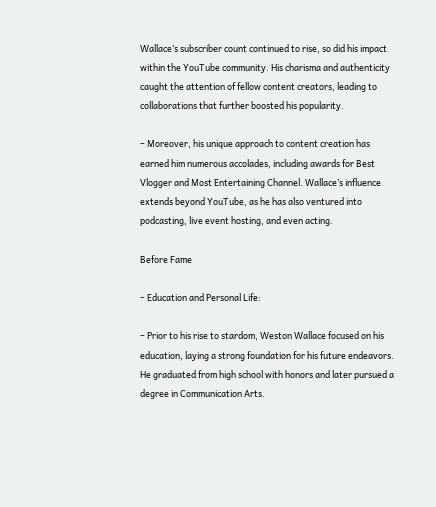Wallace’s subscriber count continued to rise, so did his impact within the YouTube community. His charisma and authenticity caught the attention of fellow content creators, leading to collaborations that further boosted his popularity.

– Moreover, his unique approach to content creation has earned him numerous accolades, including awards for Best Vlogger and Most Entertaining Channel. Wallace’s influence extends beyond YouTube, as he has also ventured into podcasting, live event hosting, and even acting.

Before Fame

– Education and Personal Life:

– Prior to his rise to stardom, Weston Wallace focused on his education, laying a strong foundation for his future endeavors. He graduated from high school with honors and later pursued a degree in Communication Arts.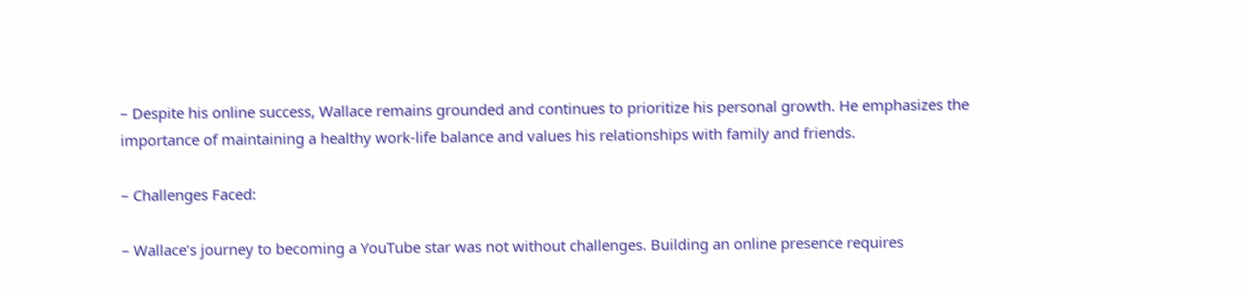– Despite his online success, Wallace remains grounded and continues to prioritize his personal growth. He emphasizes the importance of maintaining a healthy work-life balance and values his relationships with family and friends.

– Challenges Faced:

– Wallace’s journey to becoming a YouTube star was not without challenges. Building an online presence requires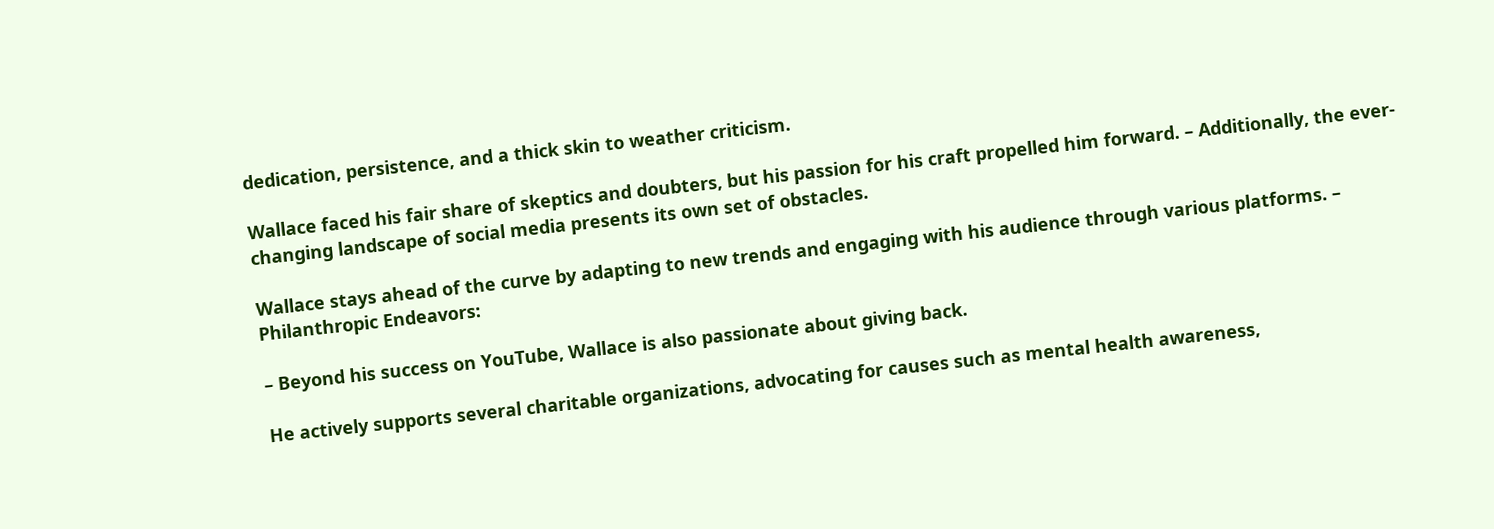dedication, persistence, and a thick skin to weather criticism.

Wallace faced his fair share of skeptics and doubters, but his passion for his craft propelled him forward. – Additionally, the ever-changing landscape of social media presents its own set of obstacles.

Wallace stays ahead of the curve by adapting to new trends and engaging with his audience through various platforms. – Philanthropic Endeavors:

– Beyond his success on YouTube, Wallace is also passionate about giving back.

He actively supports several charitable organizations, advocating for causes such as mental health awareness,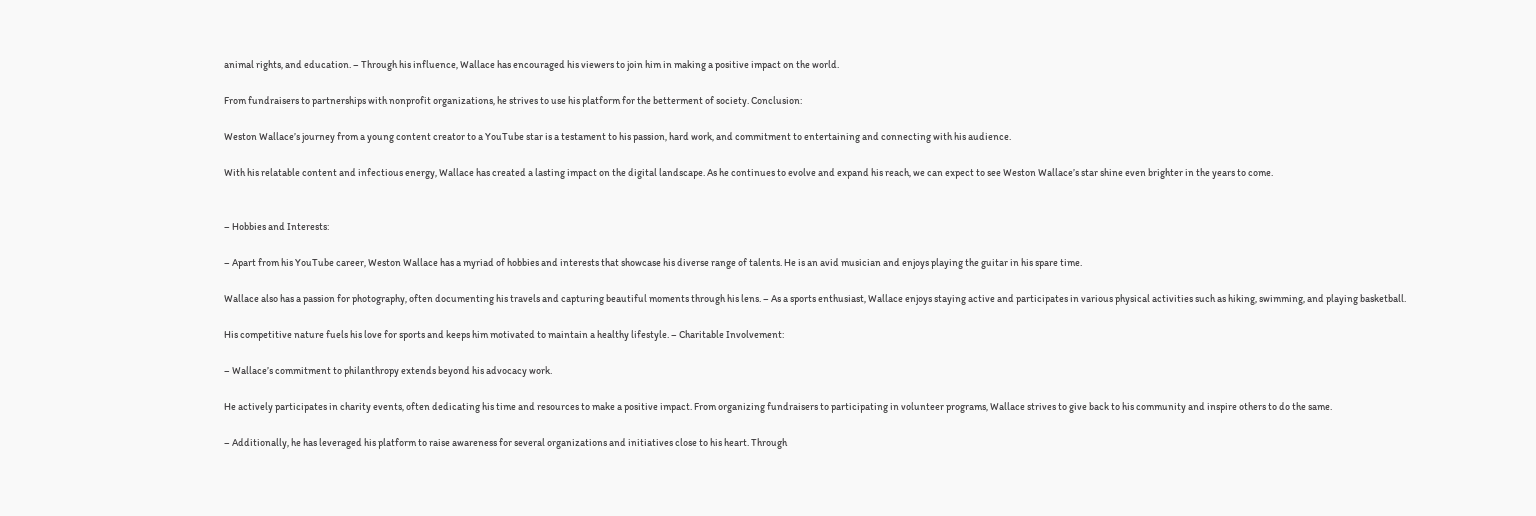animal rights, and education. – Through his influence, Wallace has encouraged his viewers to join him in making a positive impact on the world.

From fundraisers to partnerships with nonprofit organizations, he strives to use his platform for the betterment of society. Conclusion:

Weston Wallace’s journey from a young content creator to a YouTube star is a testament to his passion, hard work, and commitment to entertaining and connecting with his audience.

With his relatable content and infectious energy, Wallace has created a lasting impact on the digital landscape. As he continues to evolve and expand his reach, we can expect to see Weston Wallace’s star shine even brighter in the years to come.


– Hobbies and Interests:

– Apart from his YouTube career, Weston Wallace has a myriad of hobbies and interests that showcase his diverse range of talents. He is an avid musician and enjoys playing the guitar in his spare time.

Wallace also has a passion for photography, often documenting his travels and capturing beautiful moments through his lens. – As a sports enthusiast, Wallace enjoys staying active and participates in various physical activities such as hiking, swimming, and playing basketball.

His competitive nature fuels his love for sports and keeps him motivated to maintain a healthy lifestyle. – Charitable Involvement:

– Wallace’s commitment to philanthropy extends beyond his advocacy work.

He actively participates in charity events, often dedicating his time and resources to make a positive impact. From organizing fundraisers to participating in volunteer programs, Wallace strives to give back to his community and inspire others to do the same.

– Additionally, he has leveraged his platform to raise awareness for several organizations and initiatives close to his heart. Through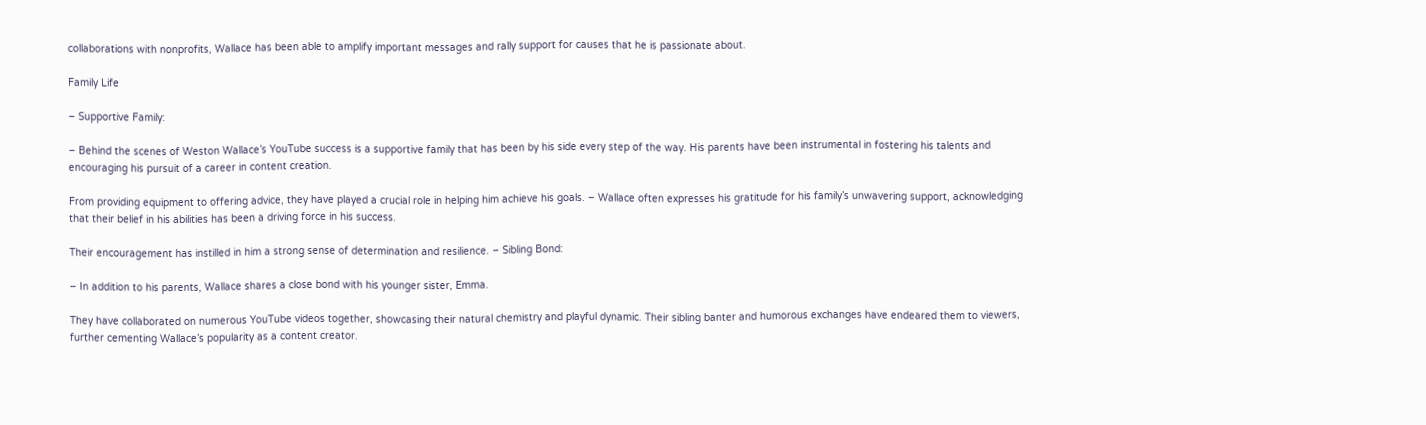collaborations with nonprofits, Wallace has been able to amplify important messages and rally support for causes that he is passionate about.

Family Life

– Supportive Family:

– Behind the scenes of Weston Wallace’s YouTube success is a supportive family that has been by his side every step of the way. His parents have been instrumental in fostering his talents and encouraging his pursuit of a career in content creation.

From providing equipment to offering advice, they have played a crucial role in helping him achieve his goals. – Wallace often expresses his gratitude for his family’s unwavering support, acknowledging that their belief in his abilities has been a driving force in his success.

Their encouragement has instilled in him a strong sense of determination and resilience. – Sibling Bond:

– In addition to his parents, Wallace shares a close bond with his younger sister, Emma.

They have collaborated on numerous YouTube videos together, showcasing their natural chemistry and playful dynamic. Their sibling banter and humorous exchanges have endeared them to viewers, further cementing Wallace’s popularity as a content creator.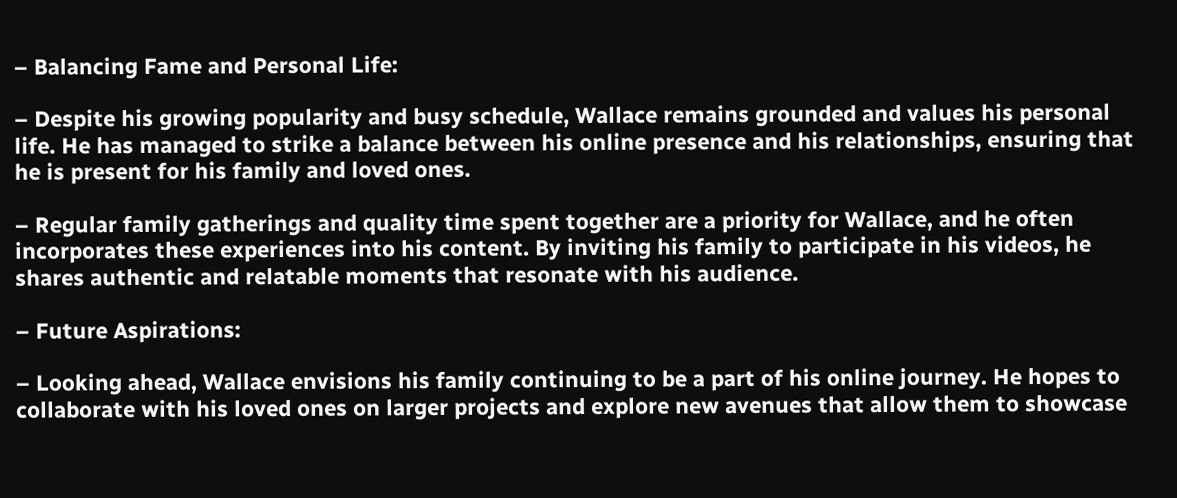– Balancing Fame and Personal Life:

– Despite his growing popularity and busy schedule, Wallace remains grounded and values his personal life. He has managed to strike a balance between his online presence and his relationships, ensuring that he is present for his family and loved ones.

– Regular family gatherings and quality time spent together are a priority for Wallace, and he often incorporates these experiences into his content. By inviting his family to participate in his videos, he shares authentic and relatable moments that resonate with his audience.

– Future Aspirations:

– Looking ahead, Wallace envisions his family continuing to be a part of his online journey. He hopes to collaborate with his loved ones on larger projects and explore new avenues that allow them to showcase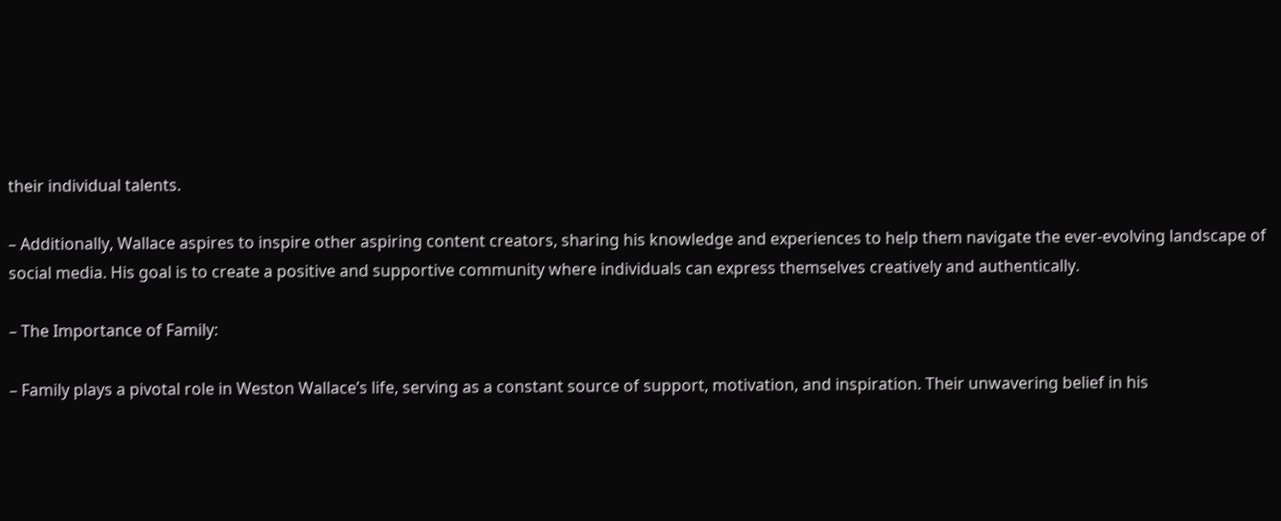their individual talents.

– Additionally, Wallace aspires to inspire other aspiring content creators, sharing his knowledge and experiences to help them navigate the ever-evolving landscape of social media. His goal is to create a positive and supportive community where individuals can express themselves creatively and authentically.

– The Importance of Family:

– Family plays a pivotal role in Weston Wallace’s life, serving as a constant source of support, motivation, and inspiration. Their unwavering belief in his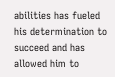abilities has fueled his determination to succeed and has allowed him to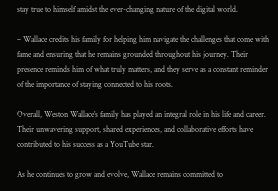stay true to himself amidst the ever-changing nature of the digital world.

– Wallace credits his family for helping him navigate the challenges that come with fame and ensuring that he remains grounded throughout his journey. Their presence reminds him of what truly matters, and they serve as a constant reminder of the importance of staying connected to his roots.

Overall, Weston Wallace’s family has played an integral role in his life and career. Their unwavering support, shared experiences, and collaborative efforts have contributed to his success as a YouTube star.

As he continues to grow and evolve, Wallace remains committed to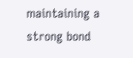maintaining a strong bond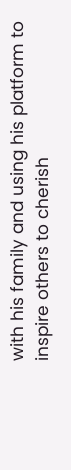with his family and using his platform to inspire others to cherish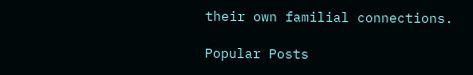their own familial connections.

Popular Posts